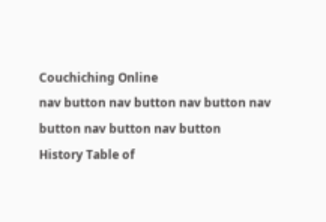Couchiching Online
nav button nav button nav button nav button nav button nav button
History Table of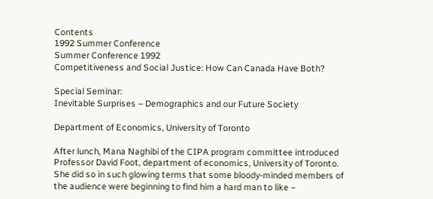Contents
1992 Summer Conference
Summer Conference 1992
Competitiveness and Social Justice: How Can Canada Have Both?

Special Seminar:
Inevitable Surprises – Demographics and our Future Society

Department of Economics, University of Toronto

After lunch, Mana Naghibi of the CIPA program committee introduced Professor David Foot, department of economics, University of Toronto. She did so in such glowing terms that some bloody-minded members of the audience were beginning to find him a hard man to like –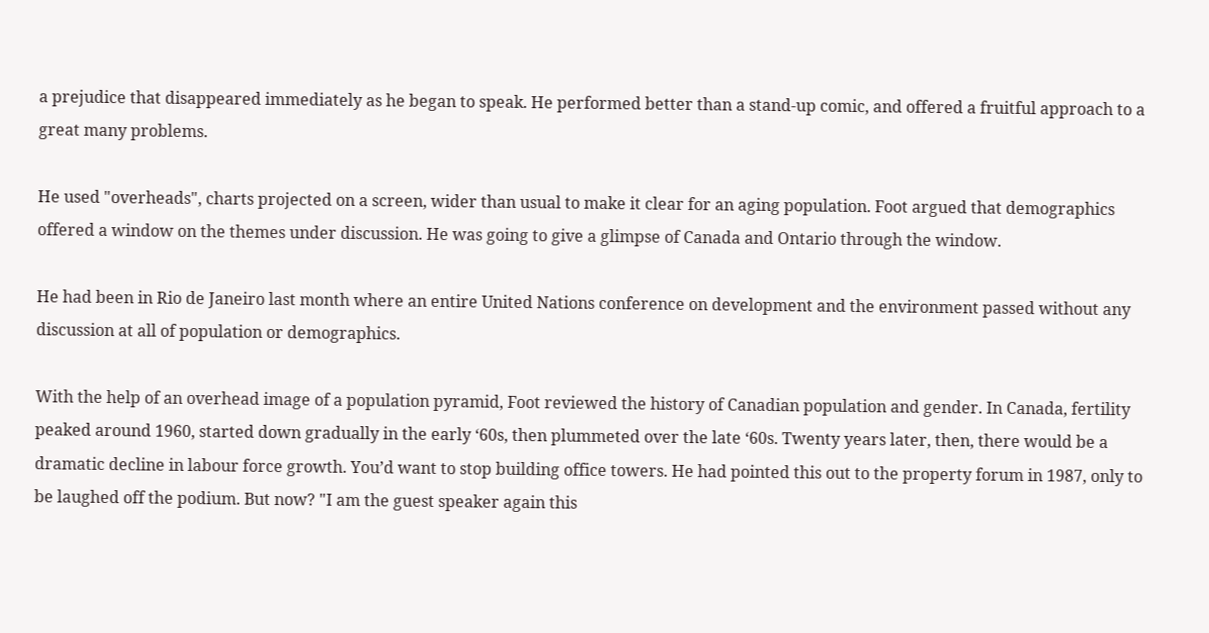a prejudice that disappeared immediately as he began to speak. He performed better than a stand-up comic, and offered a fruitful approach to a great many problems.

He used "overheads", charts projected on a screen, wider than usual to make it clear for an aging population. Foot argued that demographics offered a window on the themes under discussion. He was going to give a glimpse of Canada and Ontario through the window.

He had been in Rio de Janeiro last month where an entire United Nations conference on development and the environment passed without any discussion at all of population or demographics.

With the help of an overhead image of a population pyramid, Foot reviewed the history of Canadian population and gender. In Canada, fertility peaked around 1960, started down gradually in the early ‘60s, then plummeted over the late ‘60s. Twenty years later, then, there would be a dramatic decline in labour force growth. You’d want to stop building office towers. He had pointed this out to the property forum in 1987, only to be laughed off the podium. But now? "I am the guest speaker again this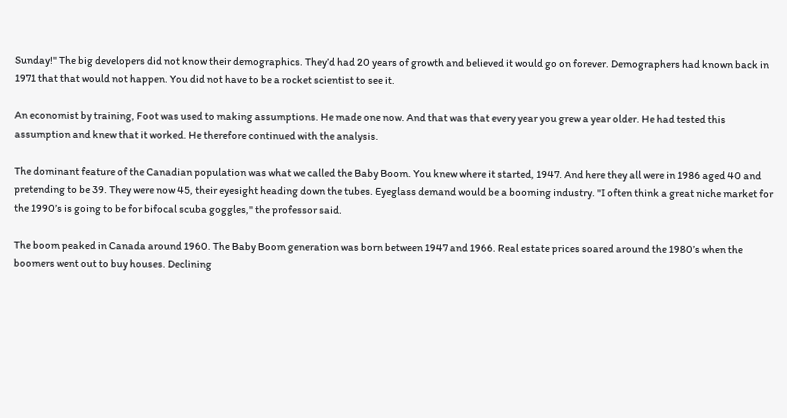Sunday!" The big developers did not know their demographics. They’d had 20 years of growth and believed it would go on forever. Demographers had known back in 1971 that that would not happen. You did not have to be a rocket scientist to see it.

An economist by training, Foot was used to making assumptions. He made one now. And that was that every year you grew a year older. He had tested this assumption and knew that it worked. He therefore continued with the analysis.

The dominant feature of the Canadian population was what we called the Baby Boom. You knew where it started, 1947. And here they all were in 1986 aged 40 and pretending to be 39. They were now 45, their eyesight heading down the tubes. Eyeglass demand would be a booming industry. "I often think a great niche market for the 1990’s is going to be for bifocal scuba goggles," the professor said.

The boom peaked in Canada around 1960. The Baby Boom generation was born between 1947 and 1966. Real estate prices soared around the 1980’s when the boomers went out to buy houses. Declining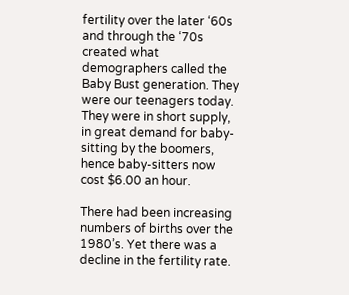fertility over the later ‘60s and through the ‘70s created what demographers called the Baby Bust generation. They were our teenagers today. They were in short supply, in great demand for baby-sitting by the boomers, hence baby-sitters now cost $6.00 an hour.

There had been increasing numbers of births over the 1980’s. Yet there was a decline in the fertility rate.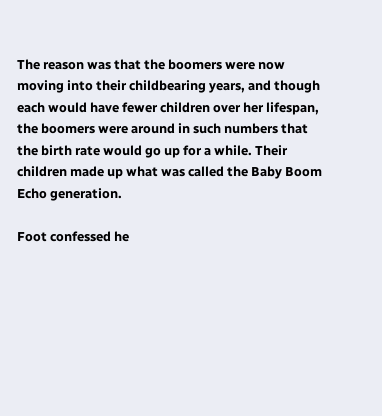The reason was that the boomers were now moving into their childbearing years, and though each would have fewer children over her lifespan, the boomers were around in such numbers that the birth rate would go up for a while. Their children made up what was called the Baby Boom Echo generation.

Foot confessed he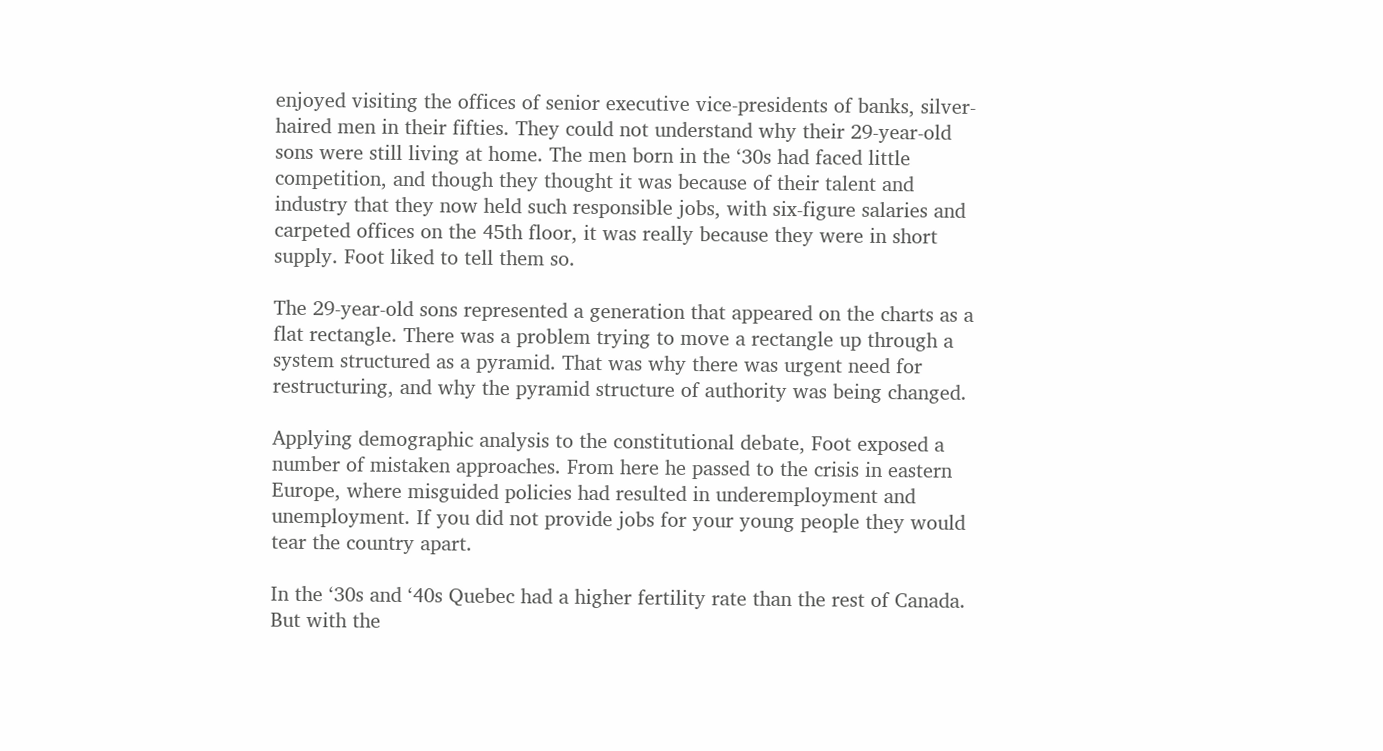enjoyed visiting the offices of senior executive vice-presidents of banks, silver-haired men in their fifties. They could not understand why their 29-year-old sons were still living at home. The men born in the ‘30s had faced little competition, and though they thought it was because of their talent and industry that they now held such responsible jobs, with six-figure salaries and carpeted offices on the 45th floor, it was really because they were in short supply. Foot liked to tell them so.

The 29-year-old sons represented a generation that appeared on the charts as a flat rectangle. There was a problem trying to move a rectangle up through a system structured as a pyramid. That was why there was urgent need for restructuring, and why the pyramid structure of authority was being changed.

Applying demographic analysis to the constitutional debate, Foot exposed a number of mistaken approaches. From here he passed to the crisis in eastern Europe, where misguided policies had resulted in underemployment and unemployment. If you did not provide jobs for your young people they would tear the country apart.

In the ‘30s and ‘40s Quebec had a higher fertility rate than the rest of Canada. But with the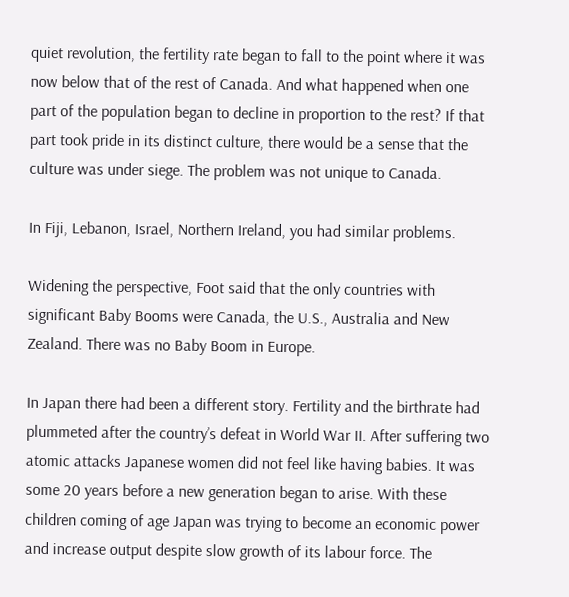quiet revolution, the fertility rate began to fall to the point where it was now below that of the rest of Canada. And what happened when one part of the population began to decline in proportion to the rest? If that part took pride in its distinct culture, there would be a sense that the culture was under siege. The problem was not unique to Canada.

In Fiji, Lebanon, Israel, Northern Ireland, you had similar problems.

Widening the perspective, Foot said that the only countries with significant Baby Booms were Canada, the U.S., Australia and New Zealand. There was no Baby Boom in Europe.

In Japan there had been a different story. Fertility and the birthrate had plummeted after the country’s defeat in World War II. After suffering two atomic attacks Japanese women did not feel like having babies. It was some 20 years before a new generation began to arise. With these children coming of age Japan was trying to become an economic power and increase output despite slow growth of its labour force. The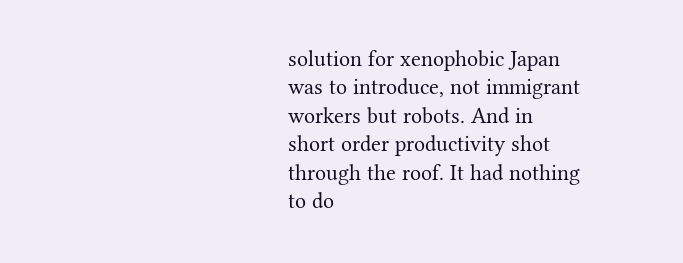solution for xenophobic Japan was to introduce, not immigrant workers but robots. And in short order productivity shot through the roof. It had nothing to do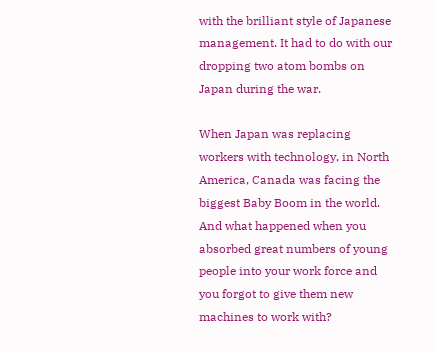with the brilliant style of Japanese management. It had to do with our dropping two atom bombs on Japan during the war.

When Japan was replacing workers with technology, in North America, Canada was facing the biggest Baby Boom in the world. And what happened when you absorbed great numbers of young people into your work force and you forgot to give them new machines to work with?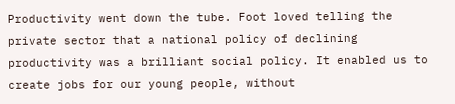Productivity went down the tube. Foot loved telling the private sector that a national policy of declining productivity was a brilliant social policy. It enabled us to create jobs for our young people, without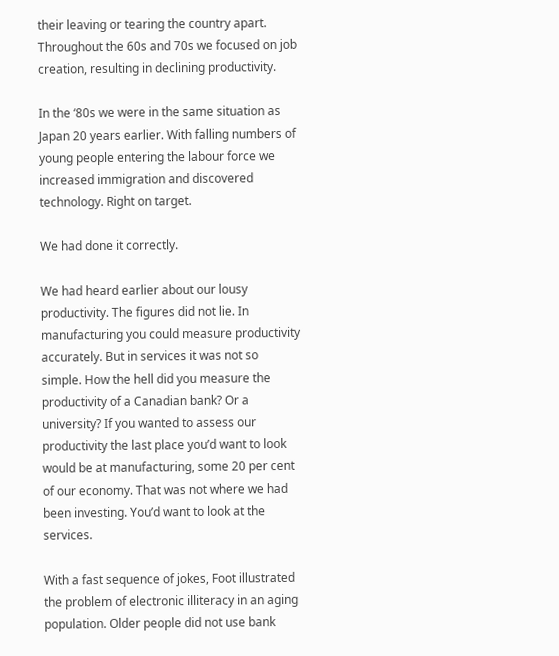their leaving or tearing the country apart. Throughout the 60s and 70s we focused on job creation, resulting in declining productivity.

In the ‘80s we were in the same situation as Japan 20 years earlier. With falling numbers of young people entering the labour force we increased immigration and discovered technology. Right on target.

We had done it correctly.

We had heard earlier about our lousy productivity. The figures did not lie. In manufacturing you could measure productivity accurately. But in services it was not so simple. How the hell did you measure the productivity of a Canadian bank? Or a university? If you wanted to assess our productivity the last place you’d want to look would be at manufacturing, some 20 per cent of our economy. That was not where we had been investing. You’d want to look at the services.

With a fast sequence of jokes, Foot illustrated the problem of electronic illiteracy in an aging population. Older people did not use bank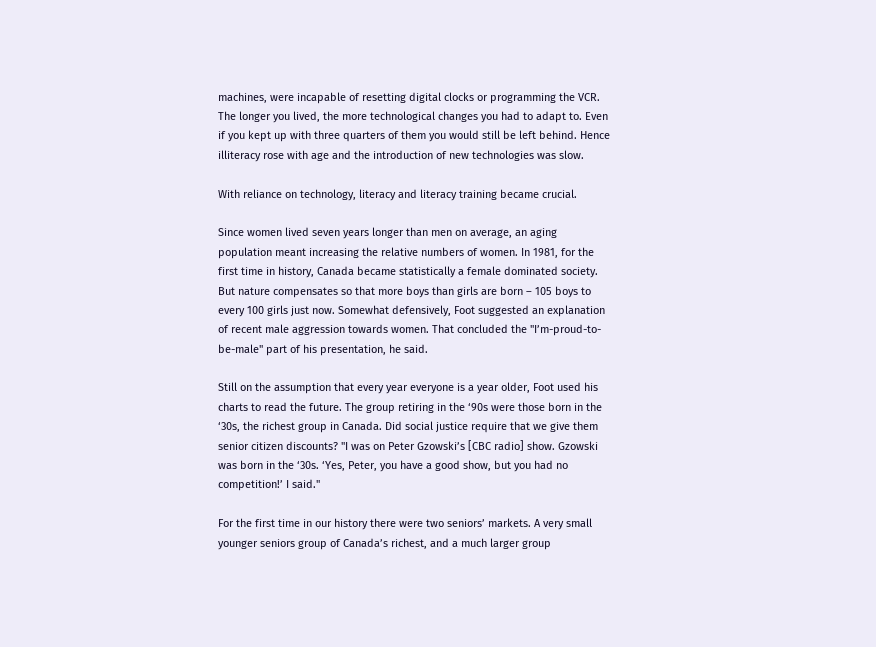machines, were incapable of resetting digital clocks or programming the VCR. The longer you lived, the more technological changes you had to adapt to. Even if you kept up with three quarters of them you would still be left behind. Hence illiteracy rose with age and the introduction of new technologies was slow.

With reliance on technology, literacy and literacy training became crucial.

Since women lived seven years longer than men on average, an aging population meant increasing the relative numbers of women. In 1981, for the first time in history, Canada became statistically a female dominated society. But nature compensates so that more boys than girls are born – 105 boys to every 100 girls just now. Somewhat defensively, Foot suggested an explanation of recent male aggression towards women. That concluded the "I’m-proud-to-be-male" part of his presentation, he said.

Still on the assumption that every year everyone is a year older, Foot used his charts to read the future. The group retiring in the ‘90s were those born in the ‘30s, the richest group in Canada. Did social justice require that we give them senior citizen discounts? "I was on Peter Gzowski’s [CBC radio] show. Gzowski was born in the ‘30s. ‘Yes, Peter, you have a good show, but you had no competition!’ I said."

For the first time in our history there were two seniors’ markets. A very small younger seniors group of Canada’s richest, and a much larger group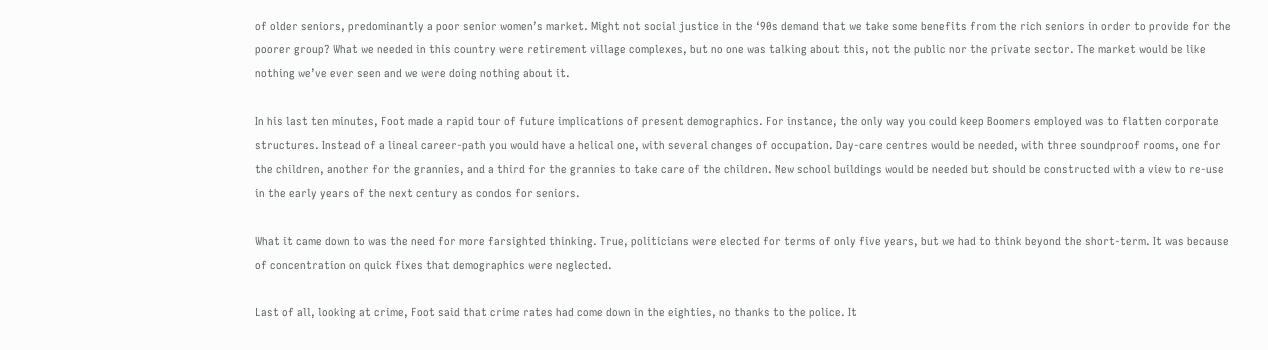of older seniors, predominantly a poor senior women’s market. Might not social justice in the ‘90s demand that we take some benefits from the rich seniors in order to provide for the poorer group? What we needed in this country were retirement village complexes, but no one was talking about this, not the public nor the private sector. The market would be like nothing we’ve ever seen and we were doing nothing about it.

In his last ten minutes, Foot made a rapid tour of future implications of present demographics. For instance, the only way you could keep Boomers employed was to flatten corporate structures. Instead of a lineal career-path you would have a helical one, with several changes of occupation. Day-care centres would be needed, with three soundproof rooms, one for the children, another for the grannies, and a third for the grannies to take care of the children. New school buildings would be needed but should be constructed with a view to re-use in the early years of the next century as condos for seniors.

What it came down to was the need for more farsighted thinking. True, politicians were elected for terms of only five years, but we had to think beyond the short-term. It was because of concentration on quick fixes that demographics were neglected.

Last of all, looking at crime, Foot said that crime rates had come down in the eighties, no thanks to the police. It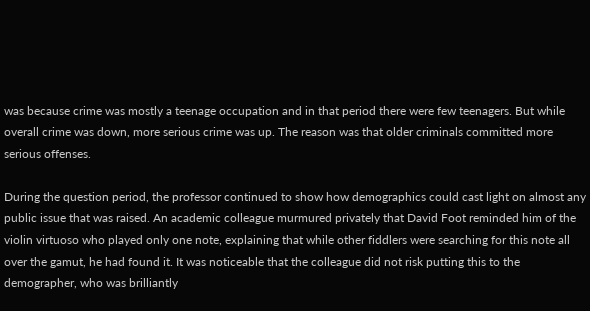was because crime was mostly a teenage occupation and in that period there were few teenagers. But while overall crime was down, more serious crime was up. The reason was that older criminals committed more serious offenses.

During the question period, the professor continued to show how demographics could cast light on almost any public issue that was raised. An academic colleague murmured privately that David Foot reminded him of the violin virtuoso who played only one note, explaining that while other fiddlers were searching for this note all over the gamut, he had found it. It was noticeable that the colleague did not risk putting this to the demographer, who was brilliantly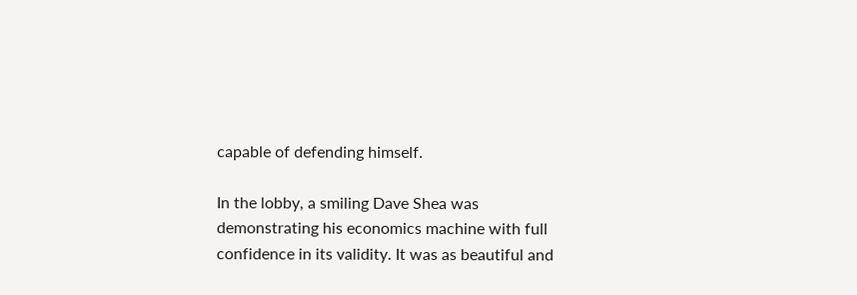capable of defending himself.

In the lobby, a smiling Dave Shea was demonstrating his economics machine with full confidence in its validity. It was as beautiful and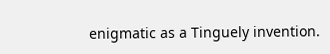enigmatic as a Tinguely invention.